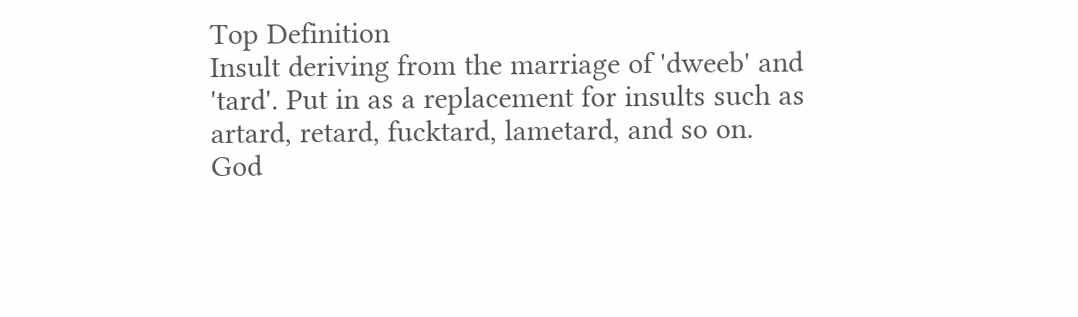Top Definition
Insult deriving from the marriage of 'dweeb' and 'tard'. Put in as a replacement for insults such as artard, retard, fucktard, lametard, and so on.
God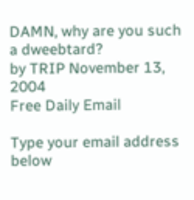DAMN, why are you such a dweebtard?
by TRIP November 13, 2004
Free Daily Email

Type your email address below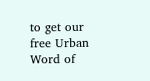to get our free Urban Word of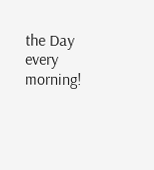the Day every morning!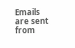Emails are sent from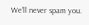We'll never spam you.